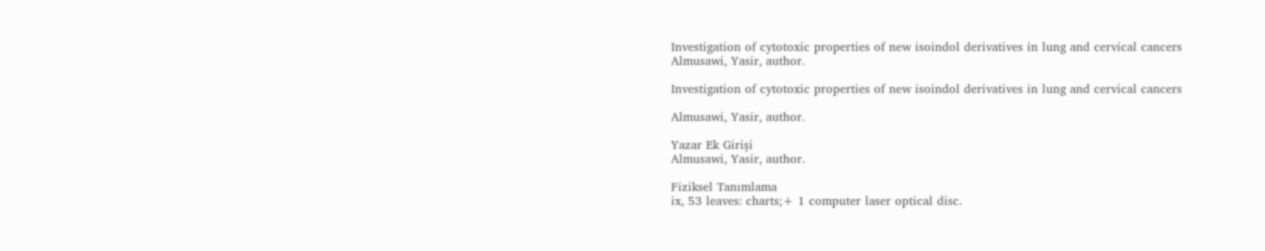Investigation of cytotoxic properties of new isoindol derivatives in lung and cervical cancers
Almusawi, Yasir, author.

Investigation of cytotoxic properties of new isoindol derivatives in lung and cervical cancers

Almusawi, Yasir, author.

Yazar Ek Girişi
Almusawi, Yasir, author.

Fiziksel Tanımlama
ix, 53 leaves: charts;+ 1 computer laser optical disc.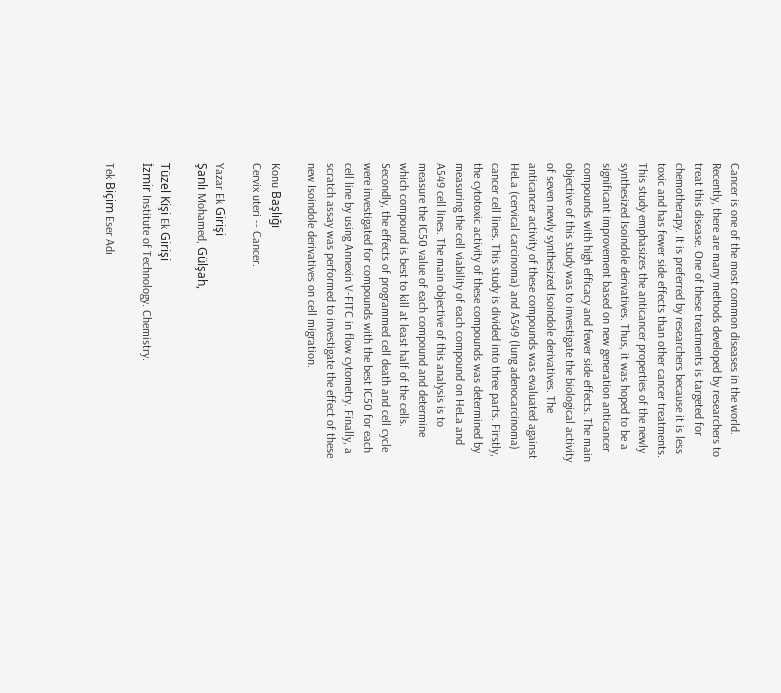Cancer is one of the most common diseases in the world. Recently, there are many methods developed by researchers to treat this disease. One of these treatments is targeted for chemotherapy. It is preferred by researchers because it is less toxic and has fewer side effects than other cancer treatments. This study emphasizes the anticancer properties of the newly synthesized Isoindole derivatives. Thus, it was hoped to be a significant improvement based on new generation anticancer compounds with high efficacy and fewer side effects. The main objective of this study was to investigate the biological activity of seven newly synthesized Isoindole derivatives. The anticancer activity of these compounds was evaluated against HeLa (cervical carcinoma) and A549 (lung adenocarcinoma) cancer cell lines. This study is divided into three parts. Firstly, the cytotoxic activity of these compounds was determined by measuring the cell viability of each compound on HeLa and A549 cell lines. The main objective of this analysis is to measure the IC50 value of each compound and determine which compound is best to kill at least half of the cells. Secondly, the effects of programmed cell death and cell cycle were investigated for compounds with the best IC50 for each cell line by using Annexin V-FITC in flow cytometry. Finally, a scratch assay was performed to investigate the effect of these new Isoindole derivatives on cell migration.

Konu Başlığı
Cervix uteri -- Cancer.

Yazar Ek Girişi
Şanlı Mohamed, Gülşah,

Tüzel Kişi Ek Girişi
İzmir Institute of Technology. Chemistry.

Tek Biçim Eser Adı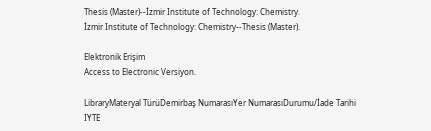Thesis (Master)--İzmir Institute of Technology: Chemistry.
İzmir Institute of Technology: Chemistry--Thesis (Master).

Elektronik Erişim
Access to Electronic Versiyon.

LibraryMateryal TürüDemirbaş NumarasıYer NumarasıDurumu/İade Tarihi
IYTE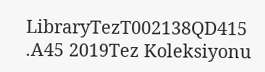LibraryTezT002138QD415 .A45 2019Tez Koleksiyonu